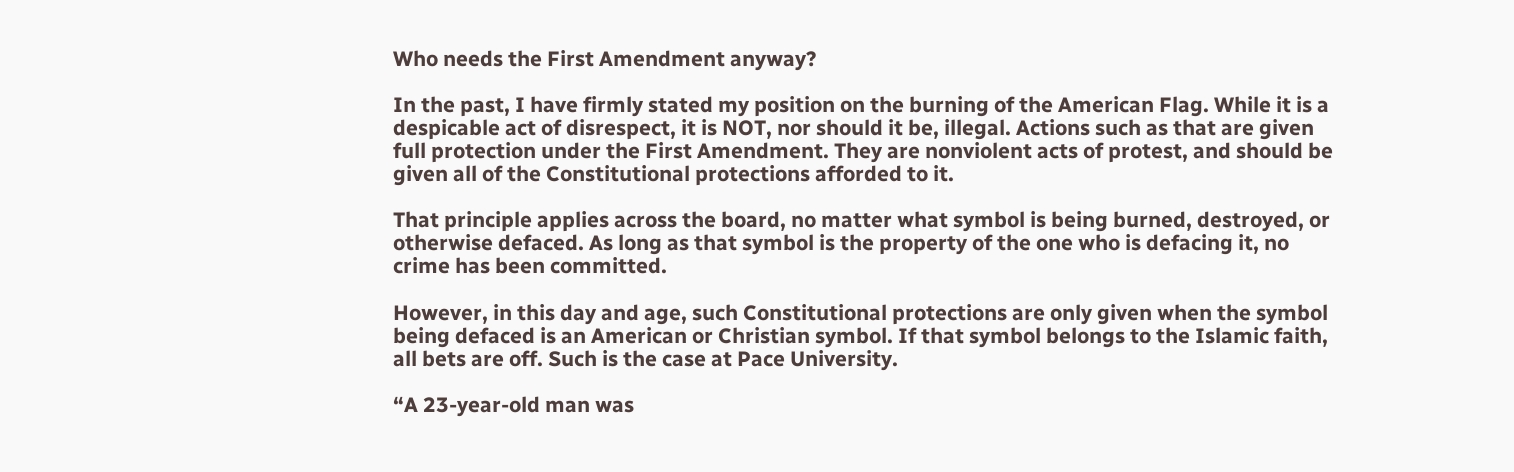Who needs the First Amendment anyway?

In the past, I have firmly stated my position on the burning of the American Flag. While it is a despicable act of disrespect, it is NOT, nor should it be, illegal. Actions such as that are given full protection under the First Amendment. They are nonviolent acts of protest, and should be given all of the Constitutional protections afforded to it.

That principle applies across the board, no matter what symbol is being burned, destroyed, or otherwise defaced. As long as that symbol is the property of the one who is defacing it, no crime has been committed.

However, in this day and age, such Constitutional protections are only given when the symbol being defaced is an American or Christian symbol. If that symbol belongs to the Islamic faith, all bets are off. Such is the case at Pace University.

“A 23-year-old man was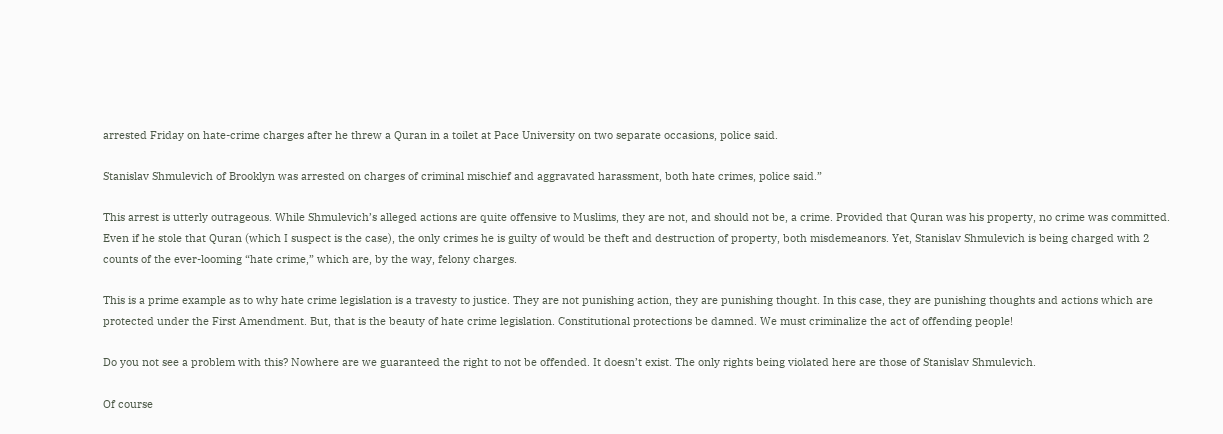arrested Friday on hate-crime charges after he threw a Quran in a toilet at Pace University on two separate occasions, police said.

Stanislav Shmulevich of Brooklyn was arrested on charges of criminal mischief and aggravated harassment, both hate crimes, police said.”

This arrest is utterly outrageous. While Shmulevich’s alleged actions are quite offensive to Muslims, they are not, and should not be, a crime. Provided that Quran was his property, no crime was committed. Even if he stole that Quran (which I suspect is the case), the only crimes he is guilty of would be theft and destruction of property, both misdemeanors. Yet, Stanislav Shmulevich is being charged with 2 counts of the ever-looming “hate crime,” which are, by the way, felony charges.

This is a prime example as to why hate crime legislation is a travesty to justice. They are not punishing action, they are punishing thought. In this case, they are punishing thoughts and actions which are protected under the First Amendment. But, that is the beauty of hate crime legislation. Constitutional protections be damned. We must criminalize the act of offending people!

Do you not see a problem with this? Nowhere are we guaranteed the right to not be offended. It doesn’t exist. The only rights being violated here are those of Stanislav Shmulevich.

Of course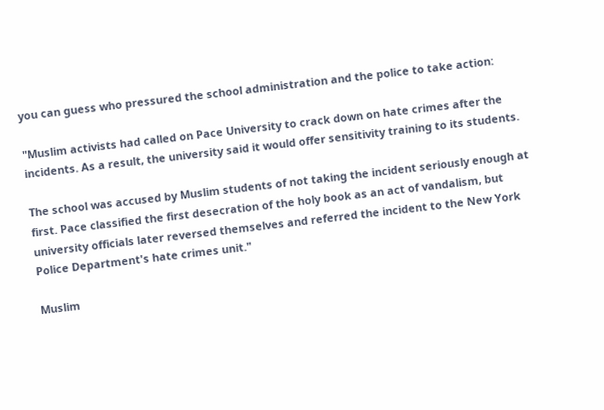you can guess who pressured the school administration and the police to take action:

"Muslim activists had called on Pace University to crack down on hate crimes after the incidents. As a result, the university said it would offer sensitivity training to its students.

The school was accused by Muslim students of not taking the incident seriously enough at first. Pace classified the first desecration of the holy book as an act of vandalism, but university officials later reversed themselves and referred the incident to the New York Police Department's hate crimes unit."

Muslim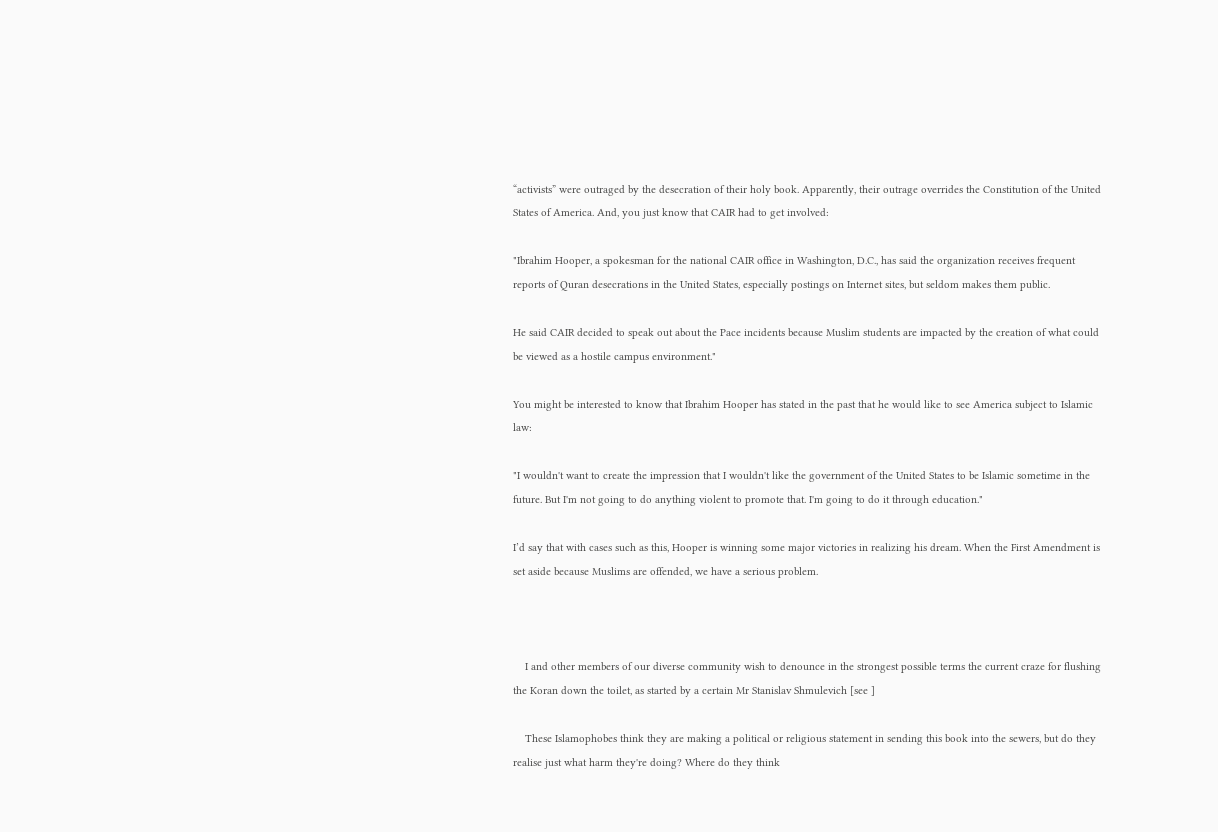“activists” were outraged by the desecration of their holy book. Apparently, their outrage overrides the Constitution of the United States of America. And, you just know that CAIR had to get involved:

"Ibrahim Hooper, a spokesman for the national CAIR office in Washington, D.C., has said the organization receives frequent reports of Quran desecrations in the United States, especially postings on Internet sites, but seldom makes them public.

He said CAIR decided to speak out about the Pace incidents because Muslim students are impacted by the creation of what could be viewed as a hostile campus environment."

You might be interested to know that Ibrahim Hooper has stated in the past that he would like to see America subject to Islamic law:

"I wouldn't want to create the impression that I wouldn't like the government of the United States to be Islamic sometime in the future. But I'm not going to do anything violent to promote that. I'm going to do it through education."

I’d say that with cases such as this, Hooper is winning some major victories in realizing his dream. When the First Amendment is set aside because Muslims are offended, we have a serious problem.



    I and other members of our diverse community wish to denounce in the strongest possible terms the current craze for flushing the Koran down the toilet, as started by a certain Mr Stanislav Shmulevich [see ]

    These Islamophobes think they are making a political or religious statement in sending this book into the sewers, but do they realise just what harm they're doing? Where do they think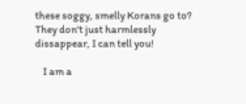these soggy, smelly Korans go to? They don't just harmlessly dissappear, I can tell you!

    I am a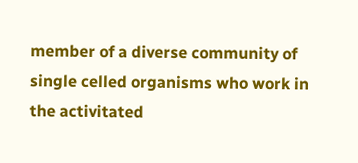member of a diverse community of single celled organisms who work in the activitated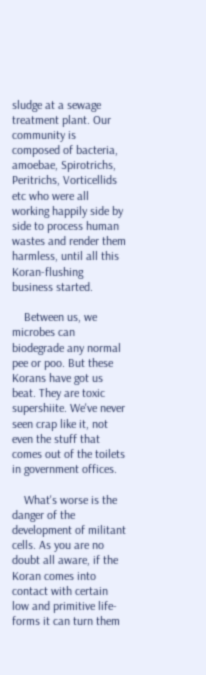sludge at a sewage treatment plant. Our community is composed of bacteria, amoebae, Spirotrichs, Peritrichs, Vorticellids etc who were all working happily side by side to process human wastes and render them harmless, until all this Koran-flushing business started.

    Between us, we microbes can biodegrade any normal pee or poo. But these Korans have got us beat. They are toxic supershiite. We've never seen crap like it, not even the stuff that comes out of the toilets in government offices.

    What's worse is the danger of the development of militant cells. As you are no doubt all aware, if the Koran comes into contact with certain low and primitive life-forms it can turn them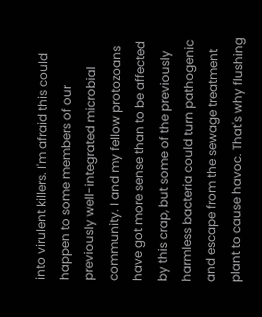into virulent killers. I'm afraid this could happen to some members of our previously well-integrated microbial community. I and my fellow protozoans have got more sense than to be affected by this crap, but some of the previously harmless bacteria could turn pathogenic and escape from the sewage treatment plant to cause havoc. That's why flushing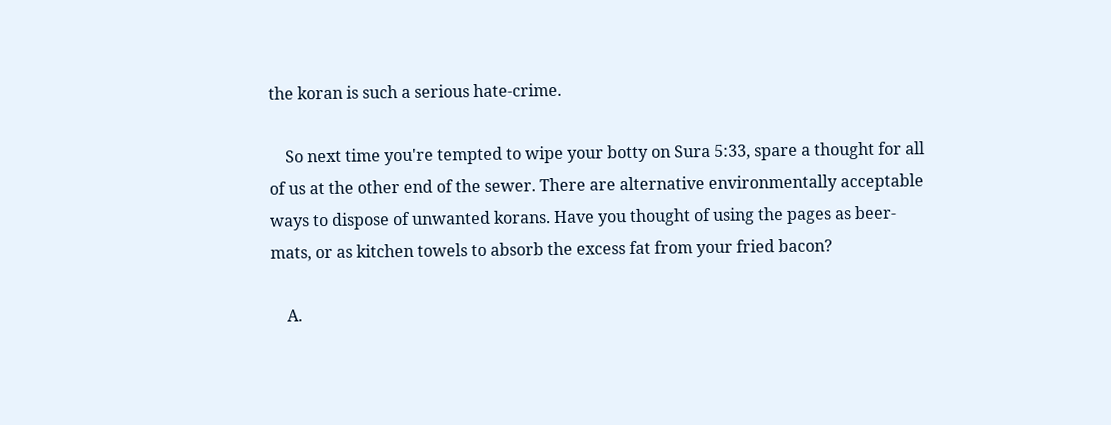the koran is such a serious hate-crime.

    So next time you're tempted to wipe your botty on Sura 5:33, spare a thought for all of us at the other end of the sewer. There are alternative environmentally acceptable ways to dispose of unwanted korans. Have you thought of using the pages as beer-mats, or as kitchen towels to absorb the excess fat from your fried bacon?

    A.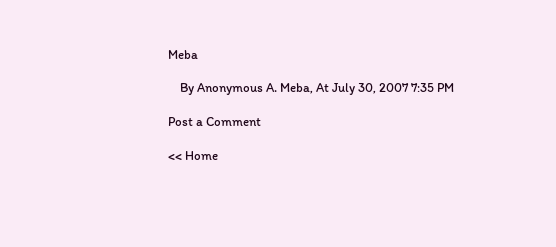Meba

    By Anonymous A. Meba, At July 30, 2007 7:35 PM

Post a Comment

<< Home